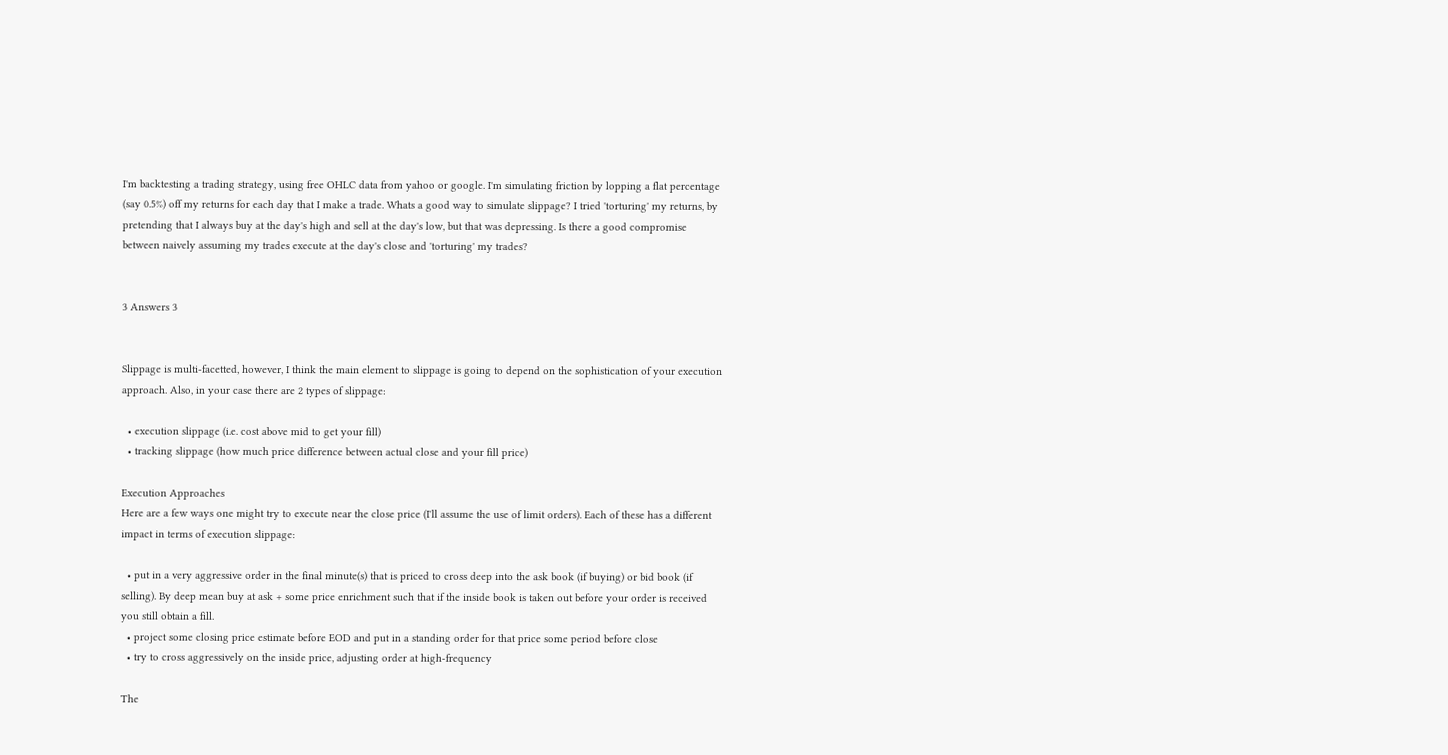I'm backtesting a trading strategy, using free OHLC data from yahoo or google. I'm simulating friction by lopping a flat percentage (say 0.5%) off my returns for each day that I make a trade. Whats a good way to simulate slippage? I tried 'torturing' my returns, by pretending that I always buy at the day's high and sell at the day's low, but that was depressing. Is there a good compromise between naively assuming my trades execute at the day's close and 'torturing' my trades?


3 Answers 3


Slippage is multi-facetted, however, I think the main element to slippage is going to depend on the sophistication of your execution approach. Also, in your case there are 2 types of slippage:

  • execution slippage (i.e. cost above mid to get your fill)
  • tracking slippage (how much price difference between actual close and your fill price)

Execution Approaches
Here are a few ways one might try to execute near the close price (I'll assume the use of limit orders). Each of these has a different impact in terms of execution slippage:

  • put in a very aggressive order in the final minute(s) that is priced to cross deep into the ask book (if buying) or bid book (if selling). By deep mean buy at ask + some price enrichment such that if the inside book is taken out before your order is received you still obtain a fill.
  • project some closing price estimate before EOD and put in a standing order for that price some period before close
  • try to cross aggressively on the inside price, adjusting order at high-frequency

The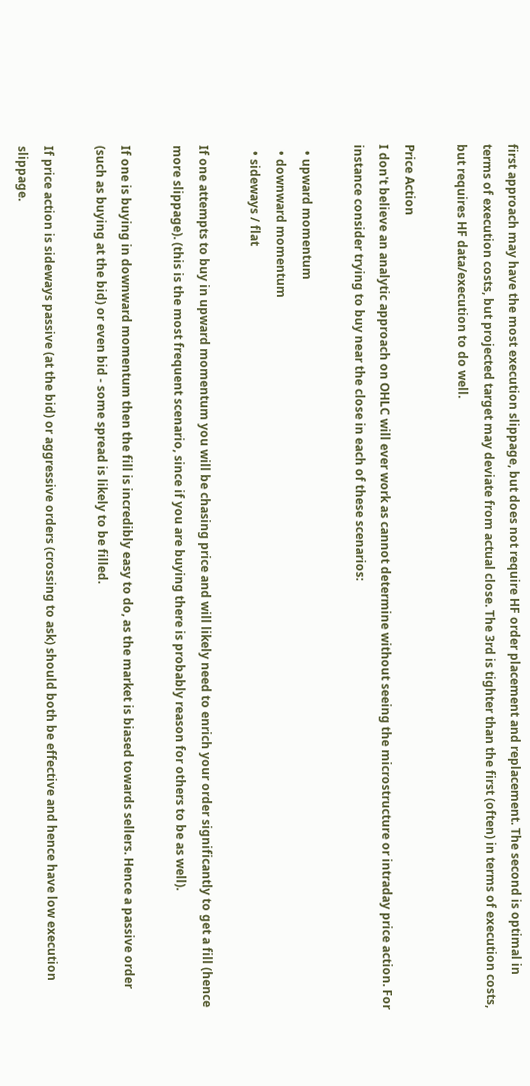first approach may have the most execution slippage, but does not require HF order placement and replacement. The second is optimal in terms of execution costs, but projected target may deviate from actual close. The 3rd is tighter than the first (often) in terms of execution costs, but requires HF data/execution to do well.

Price Action
I don't believe an analytic approach on OHLC will ever work as cannot determine without seeing the microstructure or intraday price action. For instance consider trying to buy near the close in each of these scenarios:

  • upward momentum
  • downward momentum
  • sideways / flat

If one attempts to buy in upward momentum you will be chasing price and will likely need to enrich your order significantly to get a fill (hence more slippage). (this is the most frequent scenario, since if you are buying there is probably reason for others to be as well).

If one is buying in downward momentum then the fill is incredibly easy to do, as the market is biased towards sellers. Hence a passive order (such as buying at the bid) or even bid - some spread is likely to be filled.

If price action is sideways passive (at the bid) or aggressive orders (crossing to ask) should both be effective and hence have low execution slippage.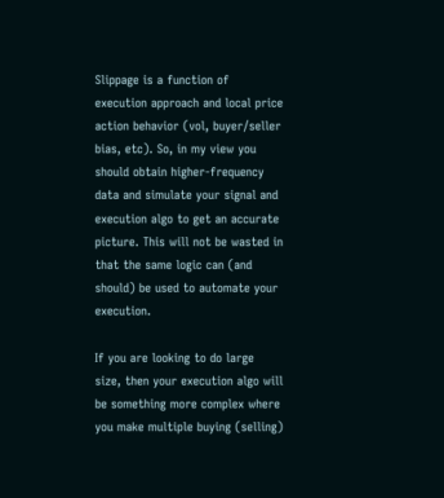Slippage is a function of execution approach and local price action behavior (vol, buyer/seller bias, etc). So, in my view you should obtain higher-frequency data and simulate your signal and execution algo to get an accurate picture. This will not be wasted in that the same logic can (and should) be used to automate your execution.

If you are looking to do large size, then your execution algo will be something more complex where you make multiple buying (selling)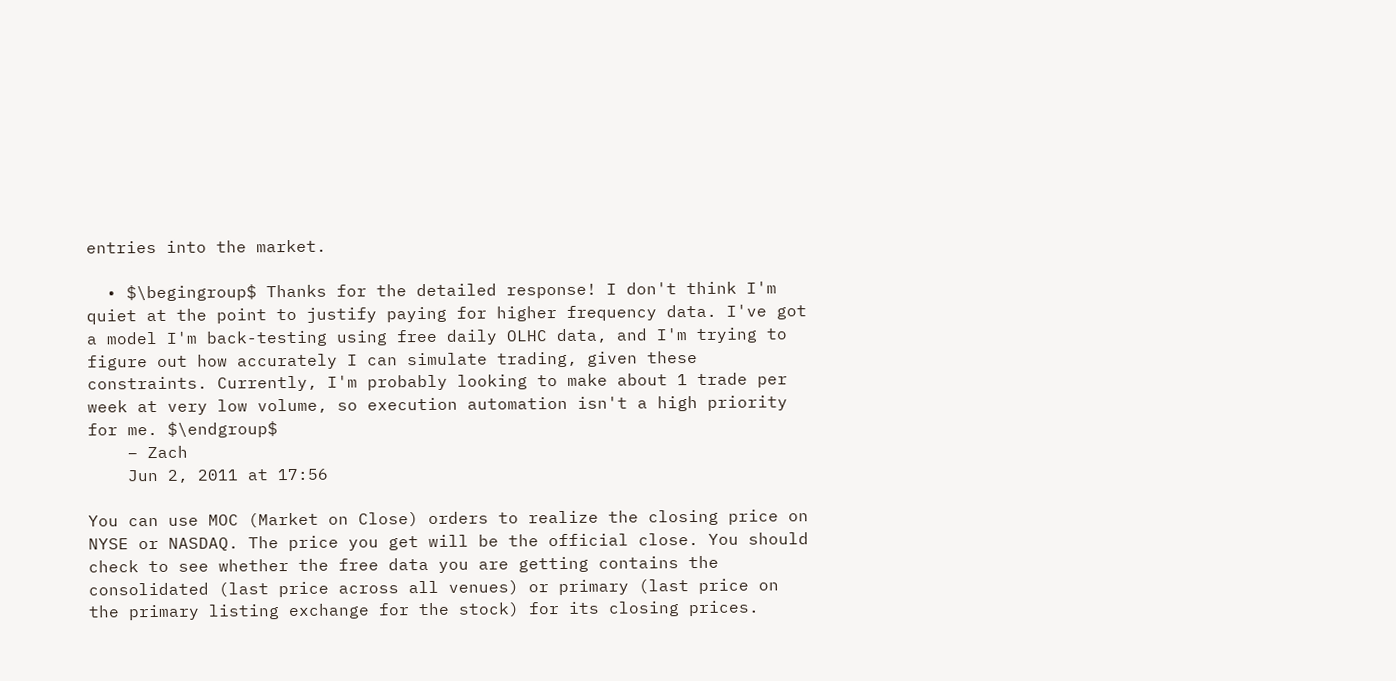entries into the market.

  • $\begingroup$ Thanks for the detailed response! I don't think I'm quiet at the point to justify paying for higher frequency data. I've got a model I'm back-testing using free daily OLHC data, and I'm trying to figure out how accurately I can simulate trading, given these constraints. Currently, I'm probably looking to make about 1 trade per week at very low volume, so execution automation isn't a high priority for me. $\endgroup$
    – Zach
    Jun 2, 2011 at 17:56

You can use MOC (Market on Close) orders to realize the closing price on NYSE or NASDAQ. The price you get will be the official close. You should check to see whether the free data you are getting contains the consolidated (last price across all venues) or primary (last price on the primary listing exchange for the stock) for its closing prices.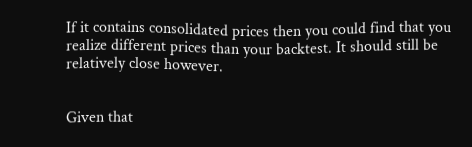If it contains consolidated prices then you could find that you realize different prices than your backtest. It should still be relatively close however.


Given that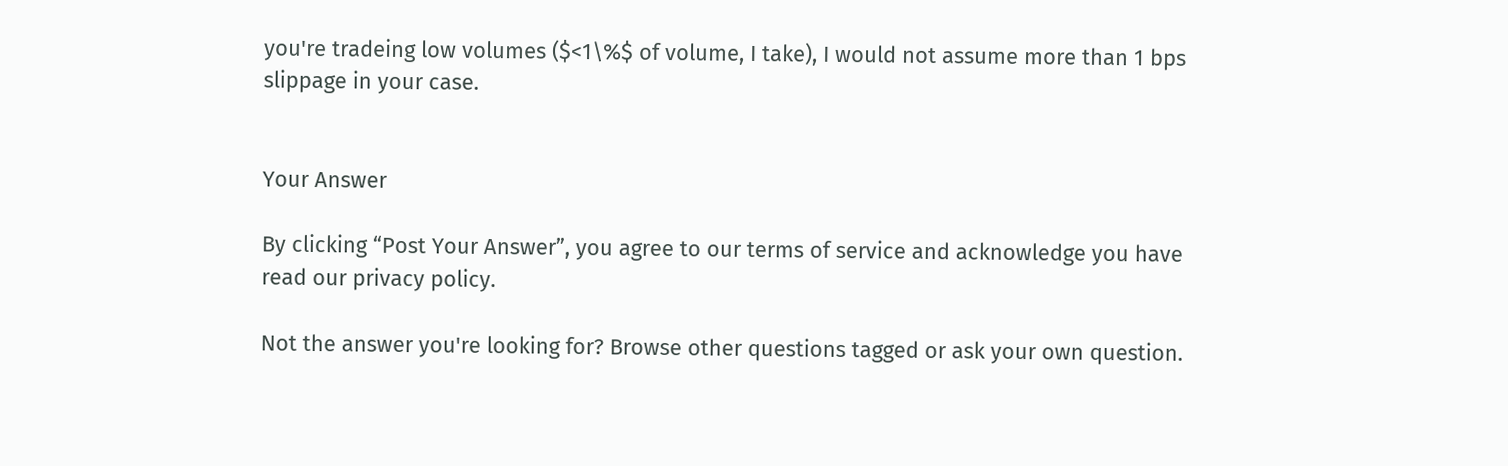you're tradeing low volumes ($<1\%$ of volume, I take), I would not assume more than 1 bps slippage in your case.


Your Answer

By clicking “Post Your Answer”, you agree to our terms of service and acknowledge you have read our privacy policy.

Not the answer you're looking for? Browse other questions tagged or ask your own question.